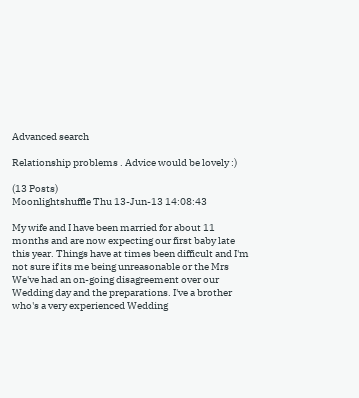Advanced search

Relationship problems . Advice would be lovely :)

(13 Posts)
Moonlightshuffle Thu 13-Jun-13 14:08:43

My wife and I have been married for about 11 months and are now expecting our first baby late this year. Things have at times been difficult and I'm not sure if its me being unreasonable or the Mrs We've had an on-going disagreement over our Wedding day and the preparations. I've a brother who's a very experienced Wedding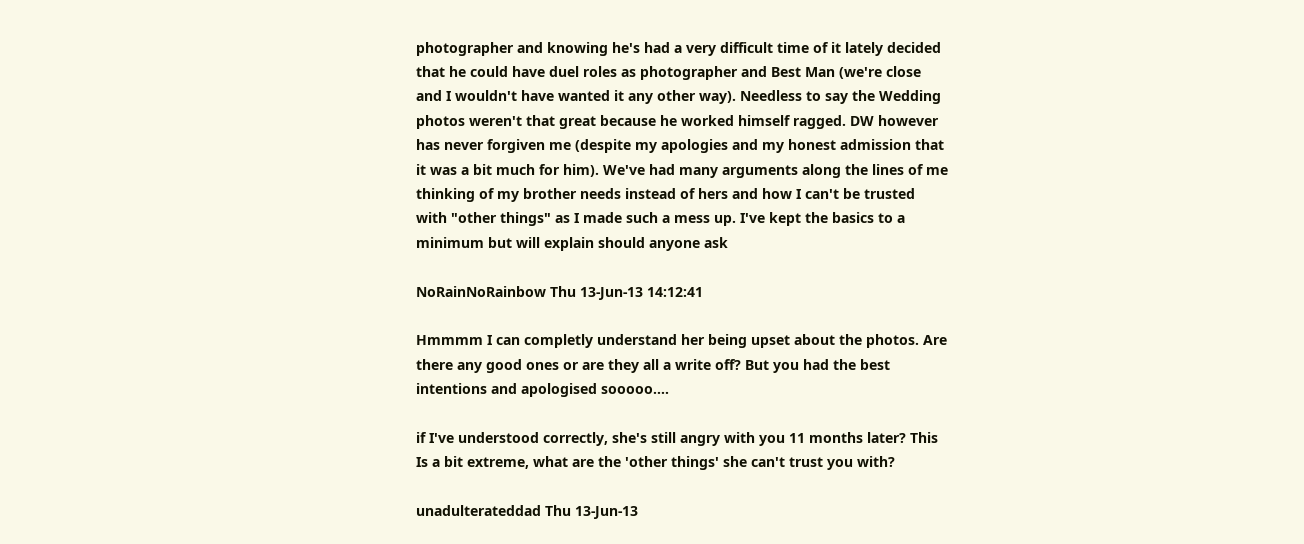photographer and knowing he's had a very difficult time of it lately decided that he could have duel roles as photographer and Best Man (we're close and I wouldn't have wanted it any other way). Needless to say the Wedding photos weren't that great because he worked himself ragged. DW however has never forgiven me (despite my apologies and my honest admission that it was a bit much for him). We've had many arguments along the lines of me thinking of my brother needs instead of hers and how I can't be trusted with "other things" as I made such a mess up. I've kept the basics to a minimum but will explain should anyone ask

NoRainNoRainbow Thu 13-Jun-13 14:12:41

Hmmmm I can completly understand her being upset about the photos. Are there any good ones or are they all a write off? But you had the best intentions and apologised sooooo....

if I've understood correctly, she's still angry with you 11 months later? This Is a bit extreme, what are the 'other things' she can't trust you with?

unadulterateddad Thu 13-Jun-13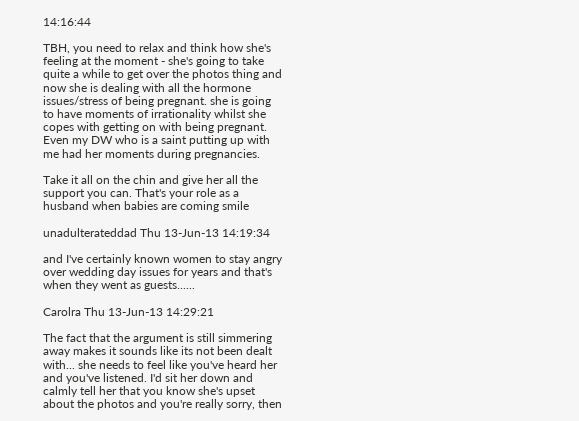14:16:44

TBH, you need to relax and think how she's feeling at the moment - she's going to take quite a while to get over the photos thing and now she is dealing with all the hormone issues/stress of being pregnant. she is going to have moments of irrationality whilst she copes with getting on with being pregnant. Even my DW who is a saint putting up with me had her moments during pregnancies.

Take it all on the chin and give her all the support you can. That's your role as a husband when babies are coming smile

unadulterateddad Thu 13-Jun-13 14:19:34

and I've certainly known women to stay angry over wedding day issues for years and that's when they went as guests......

Carolra Thu 13-Jun-13 14:29:21

The fact that the argument is still simmering away makes it sounds like its not been dealt with... she needs to feel like you've heard her and you've listened. I'd sit her down and calmly tell her that you know she's upset about the photos and you're really sorry, then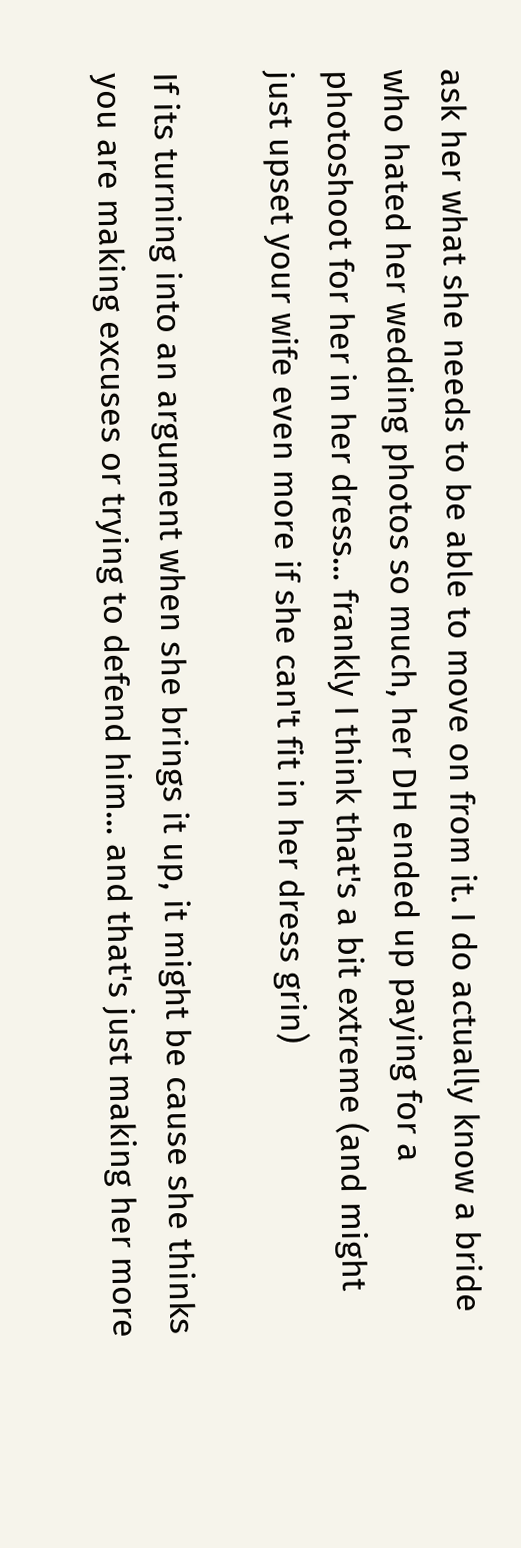ask her what she needs to be able to move on from it. I do actually know a bride who hated her wedding photos so much, her DH ended up paying for a photoshoot for her in her dress... frankly I think that's a bit extreme (and might just upset your wife even more if she can't fit in her dress grin)

If its turning into an argument when she brings it up, it might be cause she thinks you are making excuses or trying to defend him... and that's just making her more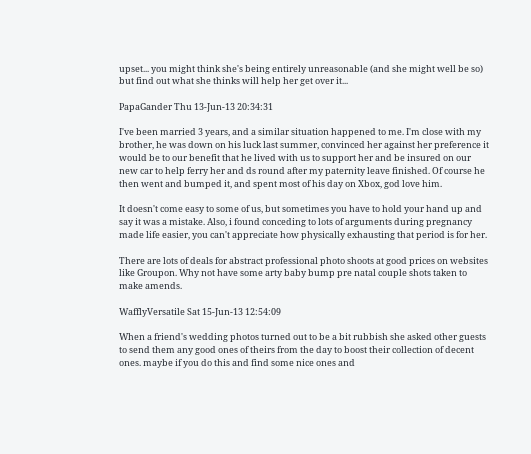upset... you might think she's being entirely unreasonable (and she might well be so) but find out what she thinks will help her get over it...

PapaGander Thu 13-Jun-13 20:34:31

I've been married 3 years, and a similar situation happened to me. I'm close with my brother, he was down on his luck last summer, convinced her against her preference it would be to our benefit that he lived with us to support her and be insured on our new car to help ferry her and ds round after my paternity leave finished. Of course he then went and bumped it, and spent most of his day on Xbox, god love him.

It doesn't come easy to some of us, but sometimes you have to hold your hand up and say it was a mistake. Also, i found conceding to lots of arguments during pregnancy made life easier, you can't appreciate how physically exhausting that period is for her.

There are lots of deals for abstract professional photo shoots at good prices on websites like Groupon. Why not have some arty baby bump pre natal couple shots taken to make amends.

WafflyVersatile Sat 15-Jun-13 12:54:09

When a friend's wedding photos turned out to be a bit rubbish she asked other guests to send them any good ones of theirs from the day to boost their collection of decent ones. maybe if you do this and find some nice ones and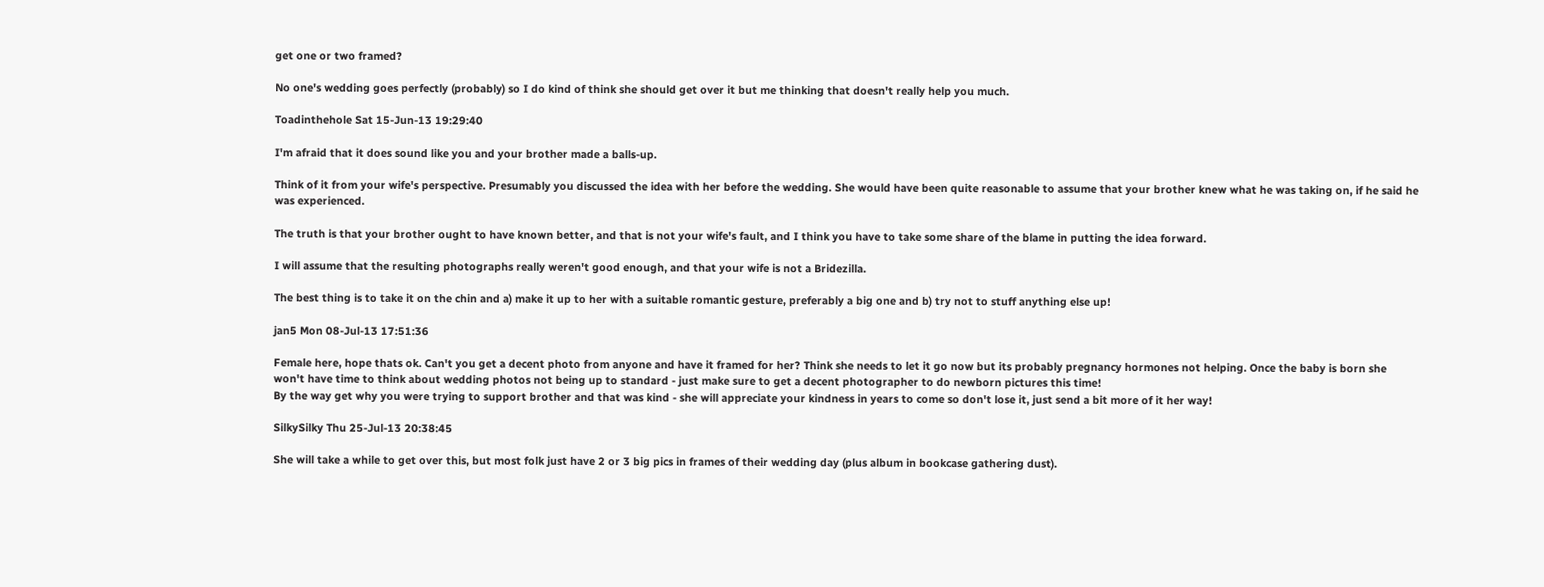get one or two framed?

No one's wedding goes perfectly (probably) so I do kind of think she should get over it but me thinking that doesn't really help you much.

Toadinthehole Sat 15-Jun-13 19:29:40

I'm afraid that it does sound like you and your brother made a balls-up.

Think of it from your wife's perspective. Presumably you discussed the idea with her before the wedding. She would have been quite reasonable to assume that your brother knew what he was taking on, if he said he was experienced.

The truth is that your brother ought to have known better, and that is not your wife's fault, and I think you have to take some share of the blame in putting the idea forward.

I will assume that the resulting photographs really weren't good enough, and that your wife is not a Bridezilla.

The best thing is to take it on the chin and a) make it up to her with a suitable romantic gesture, preferably a big one and b) try not to stuff anything else up!

jan5 Mon 08-Jul-13 17:51:36

Female here, hope thats ok. Can't you get a decent photo from anyone and have it framed for her? Think she needs to let it go now but its probably pregnancy hormones not helping. Once the baby is born she won't have time to think about wedding photos not being up to standard - just make sure to get a decent photographer to do newborn pictures this time!
By the way get why you were trying to support brother and that was kind - she will appreciate your kindness in years to come so don't lose it, just send a bit more of it her way!

SilkySilky Thu 25-Jul-13 20:38:45

She will take a while to get over this, but most folk just have 2 or 3 big pics in frames of their wedding day (plus album in bookcase gathering dust).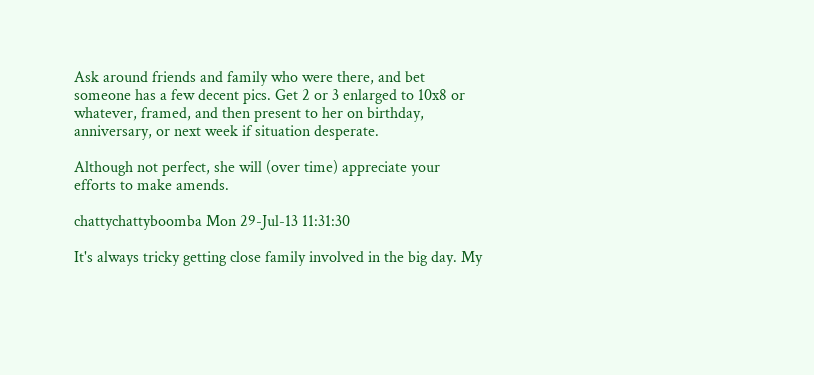Ask around friends and family who were there, and bet someone has a few decent pics. Get 2 or 3 enlarged to 10x8 or whatever, framed, and then present to her on birthday, anniversary, or next week if situation desperate.

Although not perfect, she will (over time) appreciate your efforts to make amends.

chattychattyboomba Mon 29-Jul-13 11:31:30

It's always tricky getting close family involved in the big day. My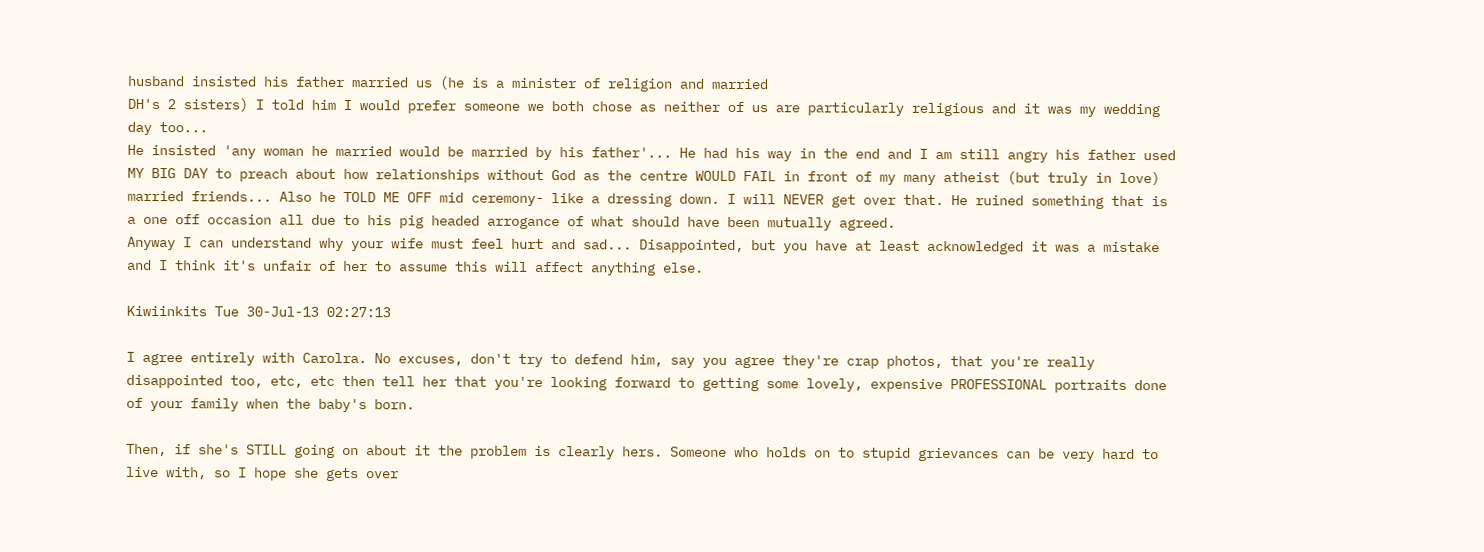husband insisted his father married us (he is a minister of religion and married
DH's 2 sisters) I told him I would prefer someone we both chose as neither of us are particularly religious and it was my wedding day too...
He insisted 'any woman he married would be married by his father'... He had his way in the end and I am still angry his father used MY BIG DAY to preach about how relationships without God as the centre WOULD FAIL in front of my many atheist (but truly in love) married friends... Also he TOLD ME OFF mid ceremony- like a dressing down. I will NEVER get over that. He ruined something that is a one off occasion all due to his pig headed arrogance of what should have been mutually agreed.
Anyway I can understand why your wife must feel hurt and sad... Disappointed, but you have at least acknowledged it was a mistake and I think it's unfair of her to assume this will affect anything else.

Kiwiinkits Tue 30-Jul-13 02:27:13

I agree entirely with Carolra. No excuses, don't try to defend him, say you agree they're crap photos, that you're really disappointed too, etc, etc then tell her that you're looking forward to getting some lovely, expensive PROFESSIONAL portraits done of your family when the baby's born.

Then, if she's STILL going on about it the problem is clearly hers. Someone who holds on to stupid grievances can be very hard to live with, so I hope she gets over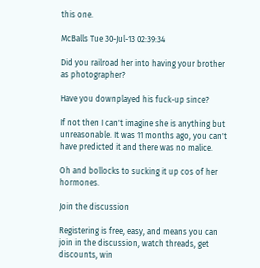this one.

McBalls Tue 30-Jul-13 02:39:34

Did you railroad her into having your brother as photographer?

Have you downplayed his fuck-up since?

If not then I can't imagine she is anything but unreasonable. It was 11 months ago, you can't have predicted it and there was no malice.

Oh and bollocks to sucking it up cos of her hormones.

Join the discussion

Registering is free, easy, and means you can join in the discussion, watch threads, get discounts, win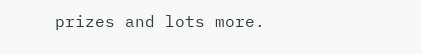prizes and lots more.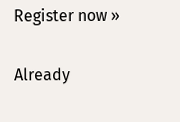Register now »

Already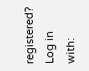registered? Log in with: